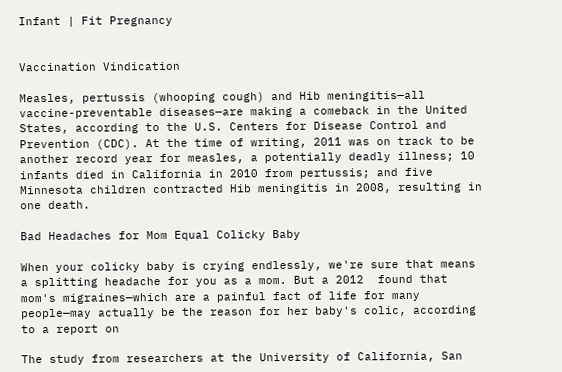Infant | Fit Pregnancy


Vaccination Vindication

Measles, pertussis (whooping cough) and Hib meningitis—all vaccine-preventable diseases—are making a comeback in the United States, according to the U.S. Centers for Disease Control and Prevention (CDC). At the time of writing, 2011 was on track to be another record year for measles, a potentially deadly illness; 10 infants died in California in 2010 from pertussis; and five Minnesota children contracted Hib meningitis in 2008, resulting in one death.

Bad Headaches for Mom Equal Colicky Baby

When your colicky baby is crying endlessly, we're sure that means a splitting headache for you as a mom. But a 2012  found that mom's migraines—which are a painful fact of life for many people—may actually be the reason for her baby's colic, according to a report on

The study from researchers at the University of California, San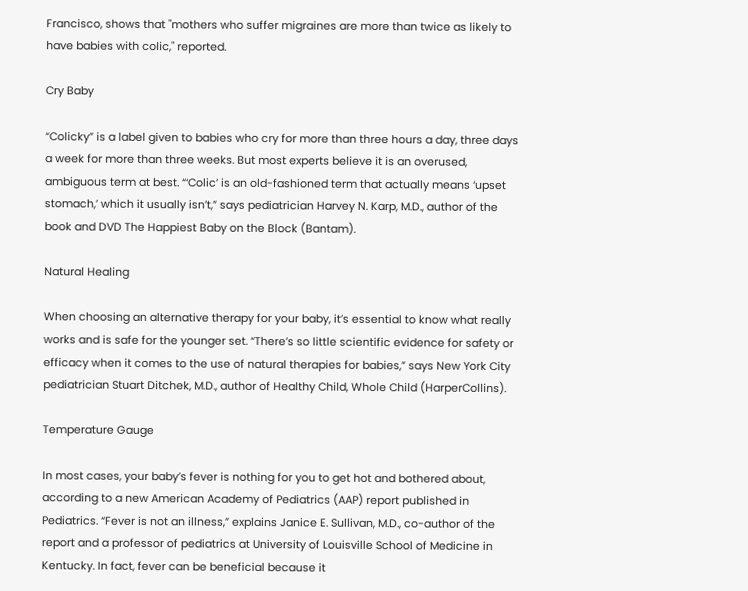Francisco, shows that "mothers who suffer migraines are more than twice as likely to have babies with colic," reported.

Cry Baby

“Colicky” is a label given to babies who cry for more than three hours a day, three days a week for more than three weeks. But most experts believe it is an overused, ambiguous term at best. “‘Colic’ is an old-fashioned term that actually means ‘upset stomach,’ which it usually isn’t,” says pediatrician Harvey N. Karp, M.D., author of the book and DVD The Happiest Baby on the Block (Bantam).

Natural Healing

When choosing an alternative therapy for your baby, it’s essential to know what really works and is safe for the younger set. “There’s so little scientific evidence for safety or efficacy when it comes to the use of natural therapies for babies,” says New York City pediatrician Stuart Ditchek, M.D., author of Healthy Child, Whole Child (HarperCollins).

Temperature Gauge

In most cases, your baby’s fever is nothing for you to get hot and bothered about, according to a new American Academy of Pediatrics (AAP) report published in Pediatrics. “Fever is not an illness,” explains Janice E. Sullivan, M.D., co-author of the report and a professor of pediatrics at University of Louisville School of Medicine in Kentucky. In fact, fever can be beneficial because it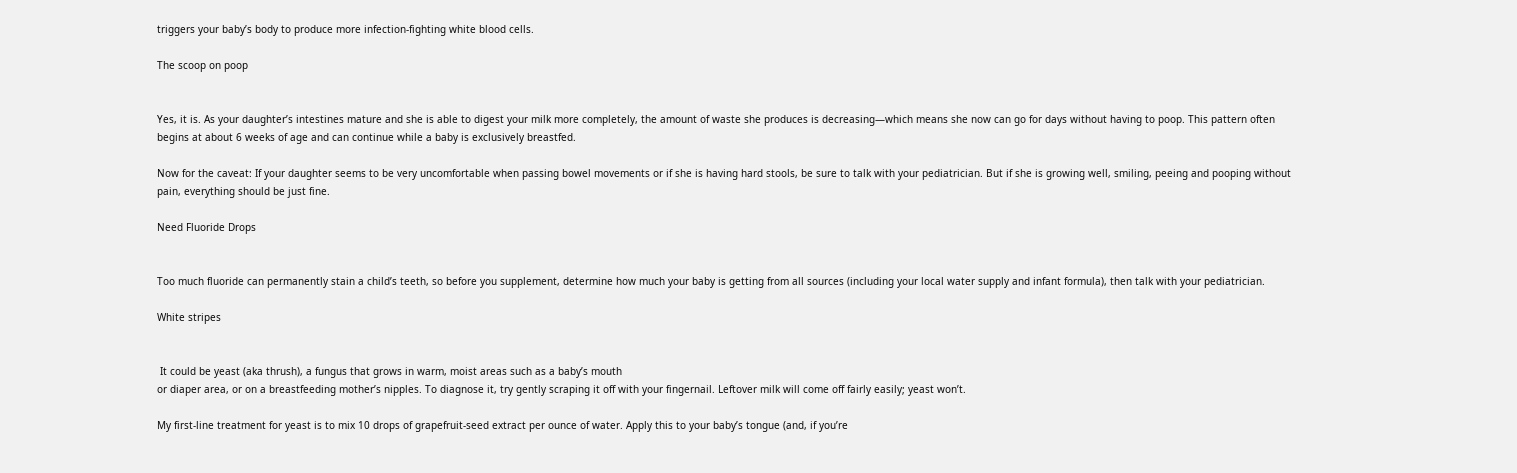triggers your baby’s body to produce more infection-fighting white blood cells.

The scoop on poop


Yes, it is. As your daughter’s intestines mature and she is able to digest your milk more completely, the amount of waste she produces is decreasing—which means she now can go for days without having to poop. This pattern often begins at about 6 weeks of age and can continue while a baby is exclusively breastfed.

Now for the caveat: If your daughter seems to be very uncomfortable when passing bowel movements or if she is having hard stools, be sure to talk with your pediatrician. But if she is growing well, smiling, peeing and pooping without pain, everything should be just fine.

Need Fluoride Drops


Too much fluoride can permanently stain a child’s teeth, so before you supplement, determine how much your baby is getting from all sources (including your local water supply and infant formula), then talk with your pediatrician.

White stripes


 It could be yeast (aka thrush), a fungus that grows in warm, moist areas such as a baby’s mouth
or diaper area, or on a breastfeeding mother’s nipples. To diagnose it, try gently scraping it off with your fingernail. Leftover milk will come off fairly easily; yeast won’t.

My first-line treatment for yeast is to mix 10 drops of grapefruit-seed extract per ounce of water. Apply this to your baby’s tongue (and, if you’re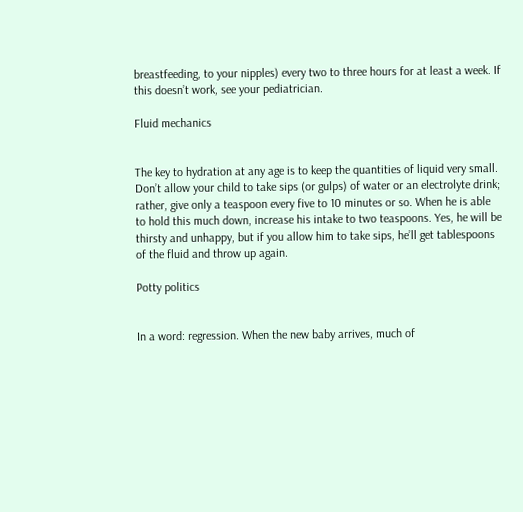breastfeeding, to your nipples) every two to three hours for at least a week. If this doesn’t work, see your pediatrician.

Fluid mechanics


The key to hydration at any age is to keep the quantities of liquid very small. Don’t allow your child to take sips (or gulps) of water or an electrolyte drink; rather, give only a teaspoon every five to 10 minutes or so. When he is able to hold this much down, increase his intake to two teaspoons. Yes, he will be thirsty and unhappy, but if you allow him to take sips, he’ll get tablespoons of the fluid and throw up again.

Potty politics


In a word: regression. When the new baby arrives, much of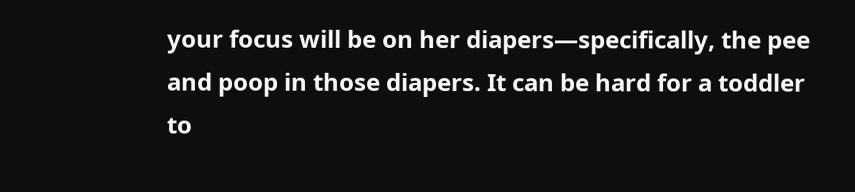your focus will be on her diapers—specifically, the pee and poop in those diapers. It can be hard for a toddler to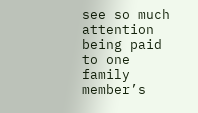see so much attention being paid to one family member’s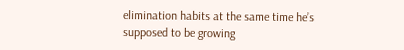elimination habits at the same time he’s supposed to be growing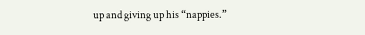up and giving up his “nappies.”